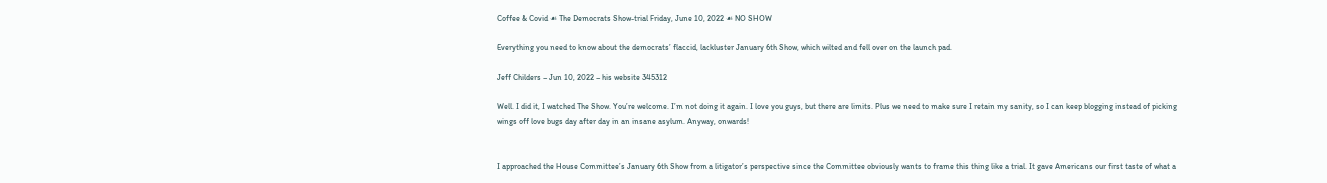Coffee & Covid ☙ The Democrats Show-trial Friday, June 10, 2022 ☙ NO SHOW

Everything you need to know about the democrats’ flaccid, lackluster January 6th Show, which wilted and fell over on the launch pad.

Jeff Childers – Jun 10, 2022 – his website 345312

Well. I did it, I watched The Show. You’re welcome. I’m not doing it again. I love you guys, but there are limits. Plus we need to make sure I retain my sanity, so I can keep blogging instead of picking wings off love bugs day after day in an insane asylum. Anyway, onwards!


I approached the House Committee’s January 6th Show from a litigator’s perspective since the Committee obviously wants to frame this thing like a trial. It gave Americans our first taste of what a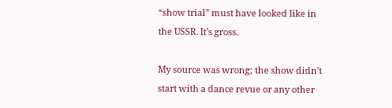“show trial” must have looked like in the USSR. It’s gross.

My source was wrong; the show didn’t start with a dance revue or any other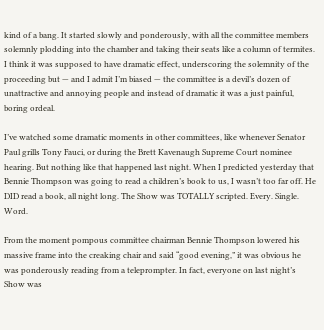kind of a bang. It started slowly and ponderously, with all the committee members solemnly plodding into the chamber and taking their seats like a column of termites. I think it was supposed to have dramatic effect, underscoring the solemnity of the proceeding but — and I admit I’m biased — the committee is a devil’s dozen of unattractive and annoying people and instead of dramatic it was a just painful, boring ordeal.

I’ve watched some dramatic moments in other committees, like whenever Senator Paul grills Tony Fauci, or during the Brett Kavenaugh Supreme Court nominee hearing. But nothing like that happened last night. When I predicted yesterday that Bennie Thompson was going to read a children’s book to us, I wasn’t too far off. He DID read a book, all night long. The Show was TOTALLY scripted. Every. Single. Word.

From the moment pompous committee chairman Bennie Thompson lowered his massive frame into the creaking chair and said “good evening,” it was obvious he was ponderously reading from a teleprompter. In fact, everyone on last night’s Show was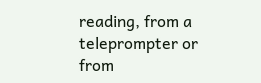reading, from a teleprompter or from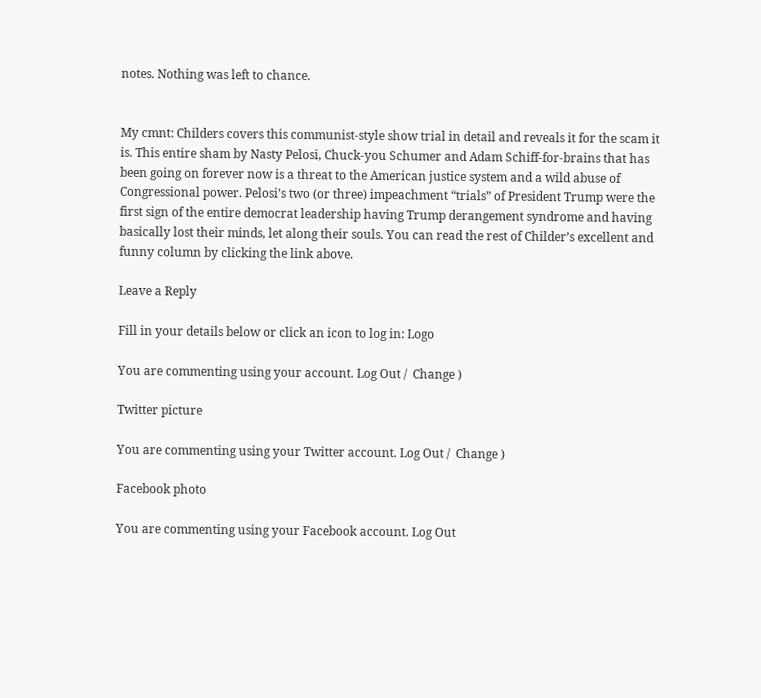notes. Nothing was left to chance.


My cmnt: Childers covers this communist-style show trial in detail and reveals it for the scam it is. This entire sham by Nasty Pelosi, Chuck-you Schumer and Adam Schiff-for-brains that has been going on forever now is a threat to the American justice system and a wild abuse of Congressional power. Pelosi’s two (or three) impeachment “trials” of President Trump were the first sign of the entire democrat leadership having Trump derangement syndrome and having basically lost their minds, let along their souls. You can read the rest of Childer’s excellent and funny column by clicking the link above.

Leave a Reply

Fill in your details below or click an icon to log in: Logo

You are commenting using your account. Log Out /  Change )

Twitter picture

You are commenting using your Twitter account. Log Out /  Change )

Facebook photo

You are commenting using your Facebook account. Log Out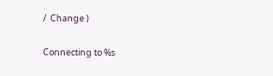/  Change )

Connecting to %s